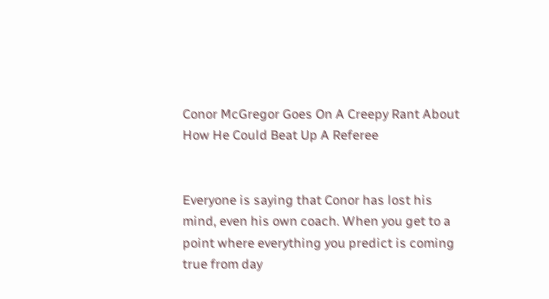Conor McGregor Goes On A Creepy Rant About How He Could Beat Up A Referee


Everyone is saying that Conor has lost his mind, even his own coach. When you get to a point where everything you predict is coming true from day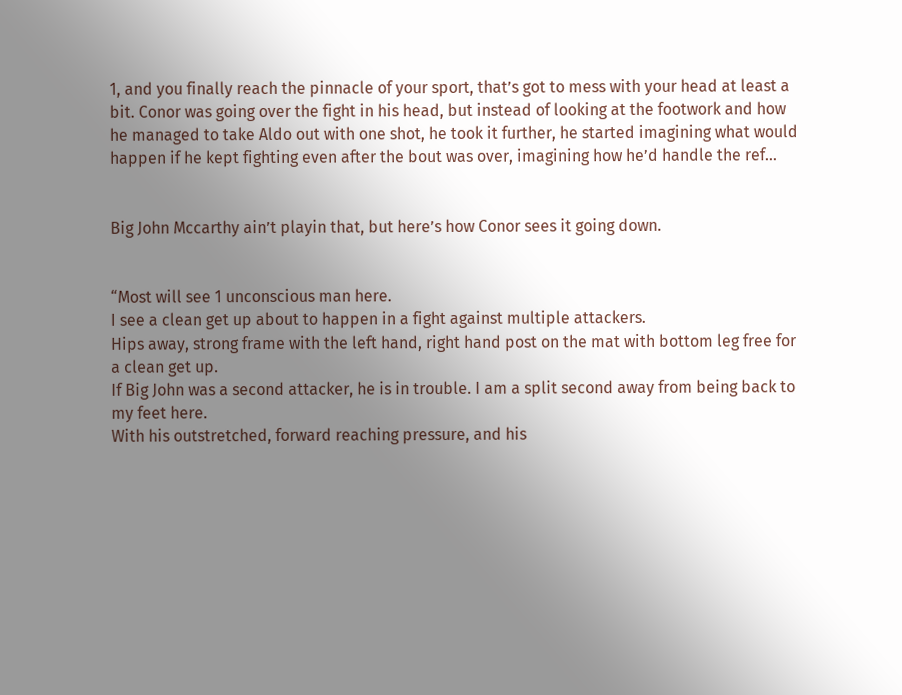1, and you finally reach the pinnacle of your sport, that’s got to mess with your head at least a bit. Conor was going over the fight in his head, but instead of looking at the footwork and how he managed to take Aldo out with one shot, he took it further, he started imagining what would happen if he kept fighting even after the bout was over, imagining how he’d handle the ref…


Big John Mccarthy ain’t playin that, but here’s how Conor sees it going down.


“Most will see 1 unconscious man here.
I see a clean get up about to happen in a fight against multiple attackers.
Hips away, strong frame with the left hand, right hand post on the mat with bottom leg free for a clean get up.
If Big John was a second attacker, he is in trouble. I am a split second away from being back to my feet here.
With his outstretched, forward reaching pressure, and his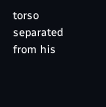torso separated from his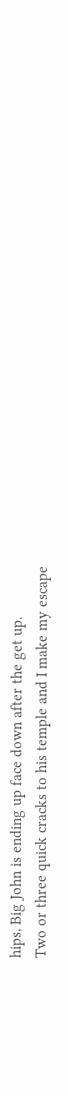hips, Big John is ending up face down after the get up.
Two or three quick cracks to his temple and I make my escape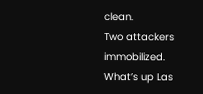clean.
Two attackers immobilized.
What’s up Las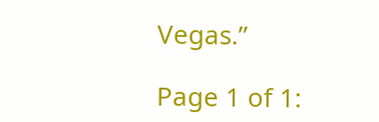Vegas.”

Page 1 of 1: